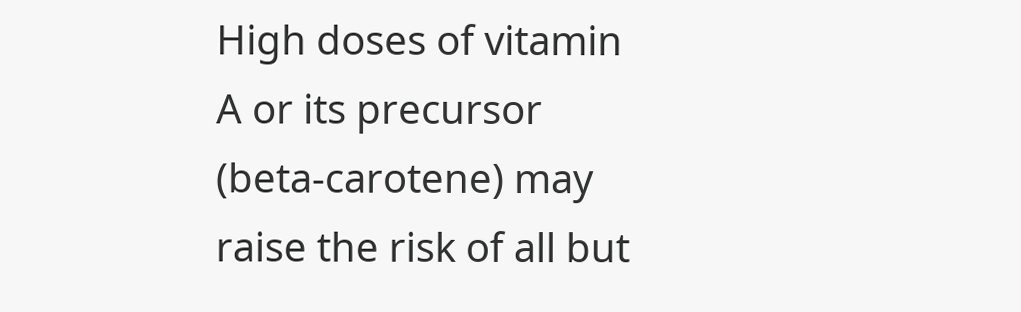High doses of vitamin A or its precursor (beta-carotene) may raise the risk of all but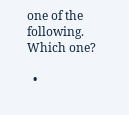one of the following. Which one?

  •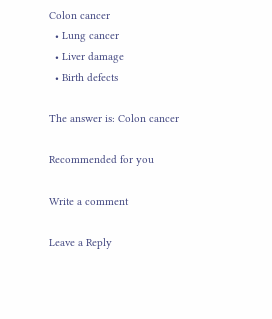Colon cancer
  • Lung cancer
  • Liver damage
  • Birth defects

The answer is: Colon cancer

Recommended for you

Write a comment

Leave a Reply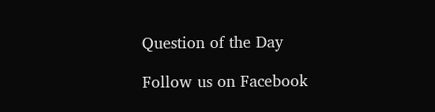Question of the Day

Follow us on Facebook